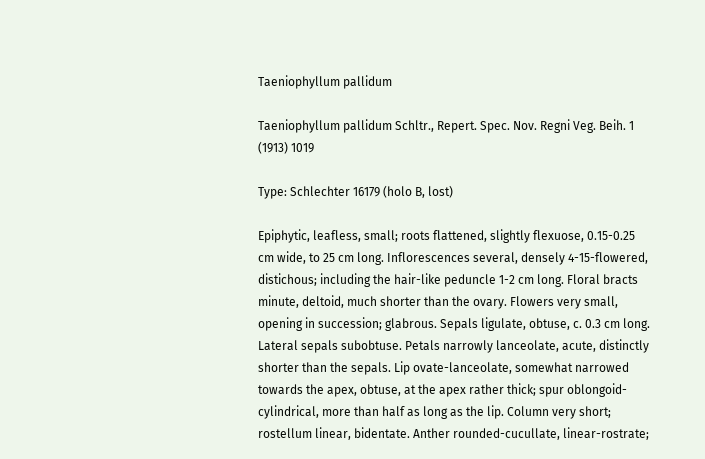Taeniophyllum pallidum

Taeniophyllum pallidum Schltr., Repert. Spec. Nov. Regni Veg. Beih. 1 (1913) 1019

Type: Schlechter 16179 (holo B, lost)

Epiphytic, leafless, small; roots flattened, slightly flexuose, 0.15-0.25 cm wide, to 25 cm long. Inflorescences several, densely 4-15-flowered, distichous; including the hair-like peduncle 1-2 cm long. Floral bracts minute, deltoid, much shorter than the ovary. Flowers very small, opening in succession; glabrous. Sepals ligulate, obtuse, c. 0.3 cm long. Lateral sepals subobtuse. Petals narrowly lanceolate, acute, distinctly shorter than the sepals. Lip ovate-lanceolate, somewhat narrowed towards the apex, obtuse, at the apex rather thick; spur oblongoid-cylindrical, more than half as long as the lip. Column very short; rostellum linear, bidentate. Anther rounded-cucullate, linear-rostrate;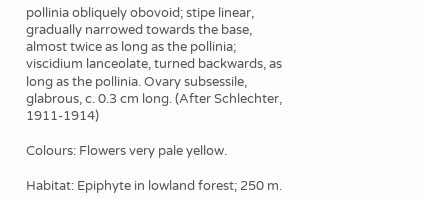pollinia obliquely obovoid; stipe linear, gradually narrowed towards the base, almost twice as long as the pollinia; viscidium lanceolate, turned backwards, as long as the pollinia. Ovary subsessile, glabrous, c. 0.3 cm long. (After Schlechter, 1911-1914)

Colours: Flowers very pale yellow.

Habitat: Epiphyte in lowland forest; 250 m.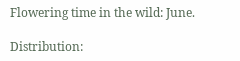Flowering time in the wild: June.

Distribution: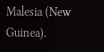Malesia (New Guinea).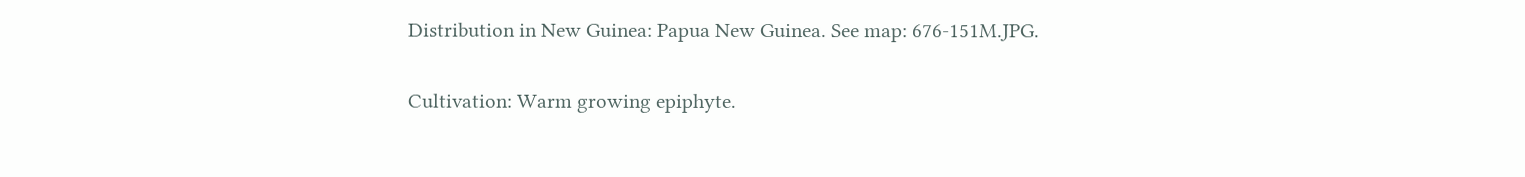Distribution in New Guinea: Papua New Guinea. See map: 676-151M.JPG.

Cultivation: Warm growing epiphyte.